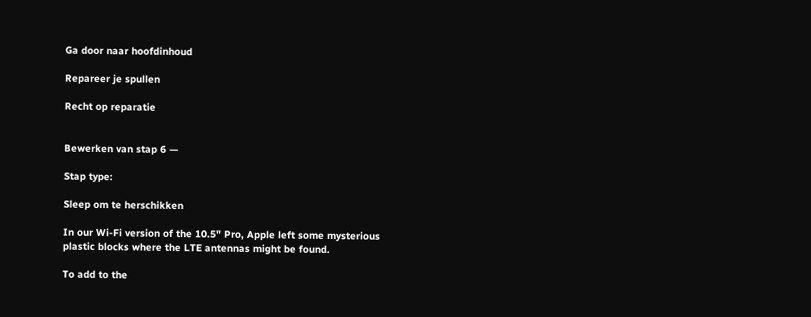Ga door naar hoofdinhoud

Repareer je spullen

Recht op reparatie


Bewerken van stap 6 —

Stap type:

Sleep om te herschikken

In our Wi-Fi version of the 10.5" Pro, Apple left some mysterious plastic blocks where the LTE antennas might be found.

To add to the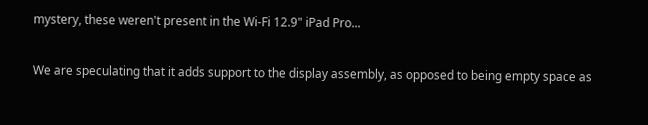mystery, these weren't present in the Wi-Fi 12.9" iPad Pro...

We are speculating that it adds support to the display assembly, as opposed to being empty space as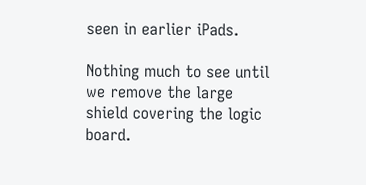seen in earlier iPads.

Nothing much to see until we remove the large shield covering the logic board.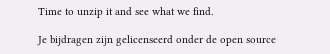Time to unzip it and see what we find.

Je bijdragen zijn gelicenseerd onder de open source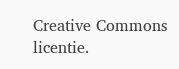Creative Commons licentie.